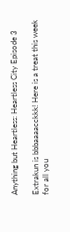Anything but Heartless: Heartless City Episode 3

Extrakun is bbbaaaacckkk! Here is a treat this week for all you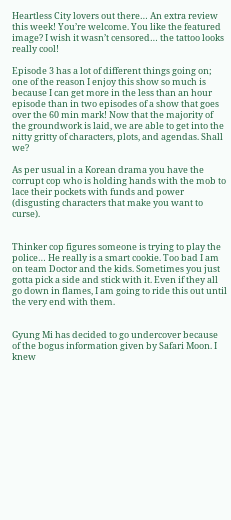Heartless City lovers out there… An extra review this week! You’re welcome. You like the featured image? I wish it wasn’t censored… the tattoo looks really cool!

Episode 3 has a lot of different things going on; one of the reason I enjoy this show so much is because I can get more in the less than an hour episode than in two episodes of a show that goes over the 60 min mark! Now that the majority of the groundwork is laid, we are able to get into the nitty gritty of characters, plots, and agendas. Shall we?

As per usual in a Korean drama you have the corrupt cop who is holding hands with the mob to lace their pockets with funds and power (disgusting characters that make you want to curse).


Thinker cop figures someone is trying to play the police… He really is a smart cookie. Too bad I am on team Doctor and the kids. Sometimes you just gotta pick a side and stick with it. Even if they all go down in flames, I am going to ride this out until the very end with them.


Gyung Mi has decided to go undercover because of the bogus information given by Safari Moon. I knew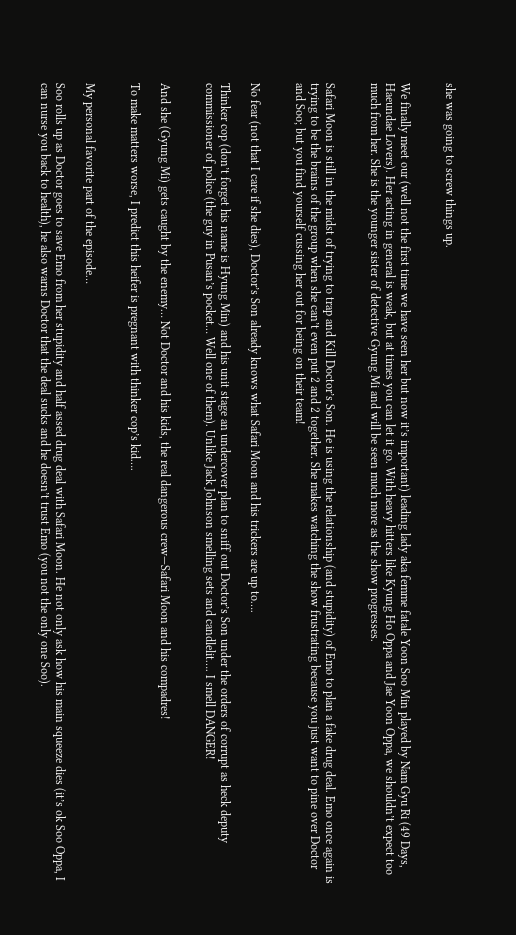she was going to screw things up.


We finally meet our (well not the first time we have seen her but now it’s important) leading lady aka femme fatale Yoon Soo Min played by Nam Gyu Ri (49 Days, Haeundae Lovers). Her acting in general is weak, but at times you can let it go. With heavy hitters like Kyung Ho Oppa and Jae Yoon Oppa, we shouldn’t expect too much from her. She is the younger sister of detective Gyung Mi and will be seen much more as the show progresses.


Safari Moon is still in the midst of trying to trap and Kill Doctor’s Son. He is using the relationship (and stupidity) of Emo to plan a fake drug deal. Emo once again is trying to be the brains of the group when she can’t even put 2 and 2 together. She makes watching the show frustrating because you just want to pine over Doctor and Soo; but you find yourself cussing her out for being on their team!


No fear (not that I care if she dies), Doctor’s Son already knows what Safari Moon and his trickers are up to….

Thinker cop (don’t forget his name is Hyung Min) and his unit stage an undercover plan to sniff out Doctor’s Son under the orders of corrupt as heck deputy commissioner of police (the guy in Pusan’s pocket… Well one of them). Unlike Jack Johnson smelling sets and candlelit…. I smell DANGER!


And she (Gyung Mi) gets caught by the enemy… Not Doctor and his kids, the real dangerous crew—Safari Moon and his compadres!

To make matters worse, I predict this heifer is pregnant with thinker cop’s kid….


My personal favorite part of the episode…

Soo rolls up as Doctor goes to save Emo from her stupidity and half assed drug deal with Safari Moon. He not only ask how his main squeeze dies (it’s ok Soo Oppa, I can nurse you back to health), he also warns Doctor that the deal sucks and he doesn’t trust Emo (you not the only one Soo).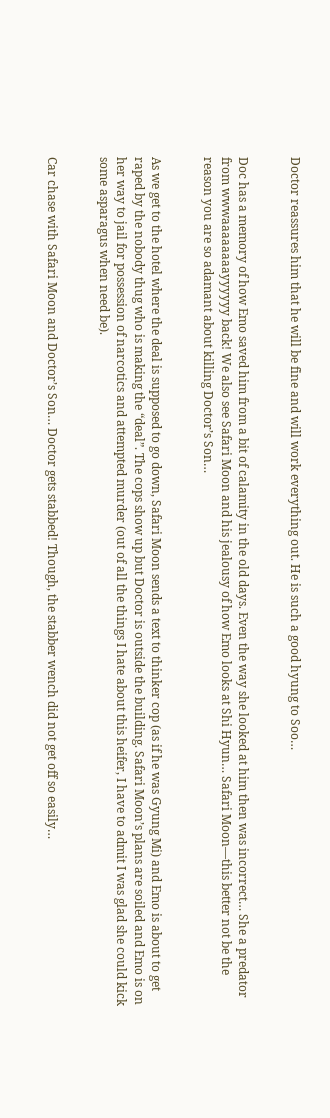Doctor reassures him that he will be fine and will work everything out. He is such a good hyung to Soo…


Doc has a memory of how Emo saved him from a bit of calamity in the old days. Even the way she looked at him then was incorrect… She a predator from wwwaaaaaaaayyyyyy back! We also see Safari Moon and his jealousy of how Emo looks at Shi Hyun… Safari Moon—this better not be the reason you are so adamant about killing Doctor’s Son…


As we get to the hotel where the deal is supposed to go down, Safari Moon sends a text to thinker cop (as if he was Gyung Mi) and Emo is about to get raped by the nobody thug who is making the “deal”. The cops show up but Doctor is outside the building. Safari Moon’s plans are soiled and Emo is on her way to jail for possession of narcotics and attempted murder (out of all the things I hate about this heifer, I have to admit I was glad she could kick some asparagus when need be).


Car chase with Safari Moon and Doctor’s Son… Doctor gets stabbed! Though, the stabber wench did not get off so easily…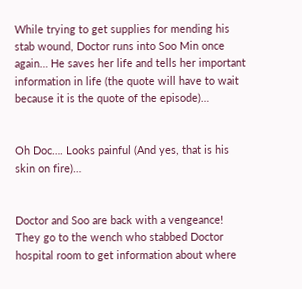While trying to get supplies for mending his stab wound, Doctor runs into Soo Min once again… He saves her life and tells her important information in life (the quote will have to wait because it is the quote of the episode)…


Oh Doc…. Looks painful (And yes, that is his skin on fire)…


Doctor and Soo are back with a vengeance! They go to the wench who stabbed Doctor hospital room to get information about where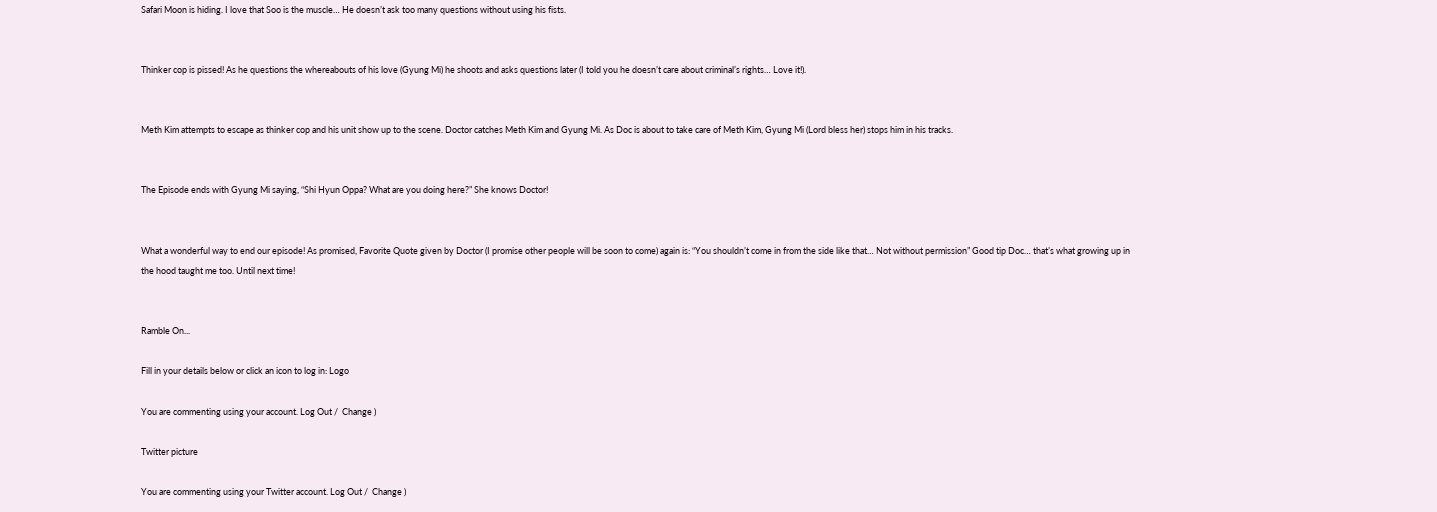Safari Moon is hiding. I love that Soo is the muscle… He doesn’t ask too many questions without using his fists.


Thinker cop is pissed! As he questions the whereabouts of his love (Gyung Mi) he shoots and asks questions later (I told you he doesn’t care about criminal’s rights… Love it!).


Meth Kim attempts to escape as thinker cop and his unit show up to the scene. Doctor catches Meth Kim and Gyung Mi. As Doc is about to take care of Meth Kim, Gyung Mi (Lord bless her) stops him in his tracks.


The Episode ends with Gyung Mi saying, “Shi Hyun Oppa? What are you doing here?” She knows Doctor!


What a wonderful way to end our episode! As promised, Favorite Quote given by Doctor (I promise other people will be soon to come) again is: “You shouldn’t come in from the side like that… Not without permission” Good tip Doc… that’s what growing up in the hood taught me too. Until next time!


Ramble On...

Fill in your details below or click an icon to log in: Logo

You are commenting using your account. Log Out /  Change )

Twitter picture

You are commenting using your Twitter account. Log Out /  Change )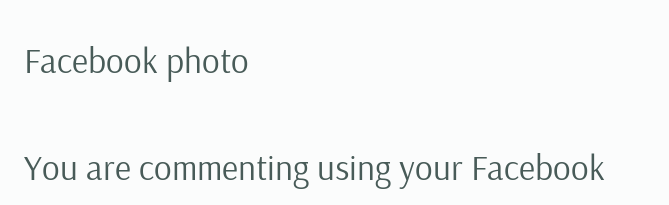Facebook photo

You are commenting using your Facebook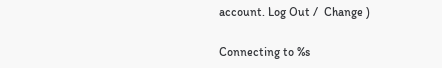account. Log Out /  Change )

Connecting to %s